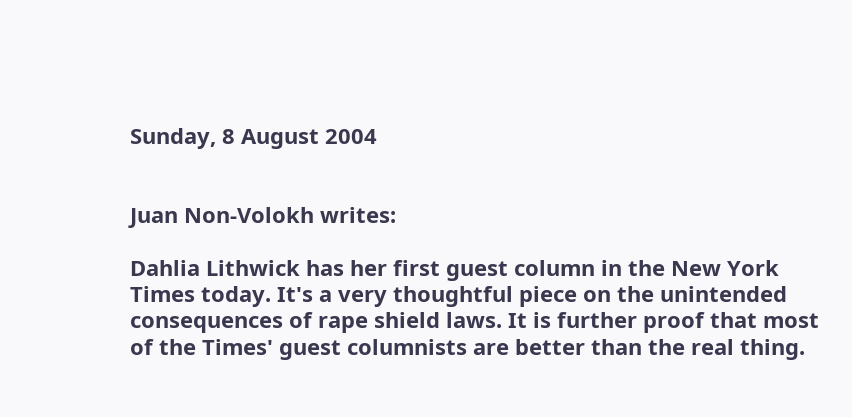Sunday, 8 August 2004


Juan Non-Volokh writes:

Dahlia Lithwick has her first guest column in the New York Times today. It's a very thoughtful piece on the unintended consequences of rape shield laws. It is further proof that most of the Times' guest columnists are better than the real thing.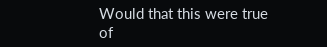Would that this were true of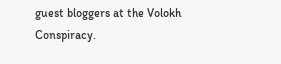guest bloggers at the Volokh Conspiracy.